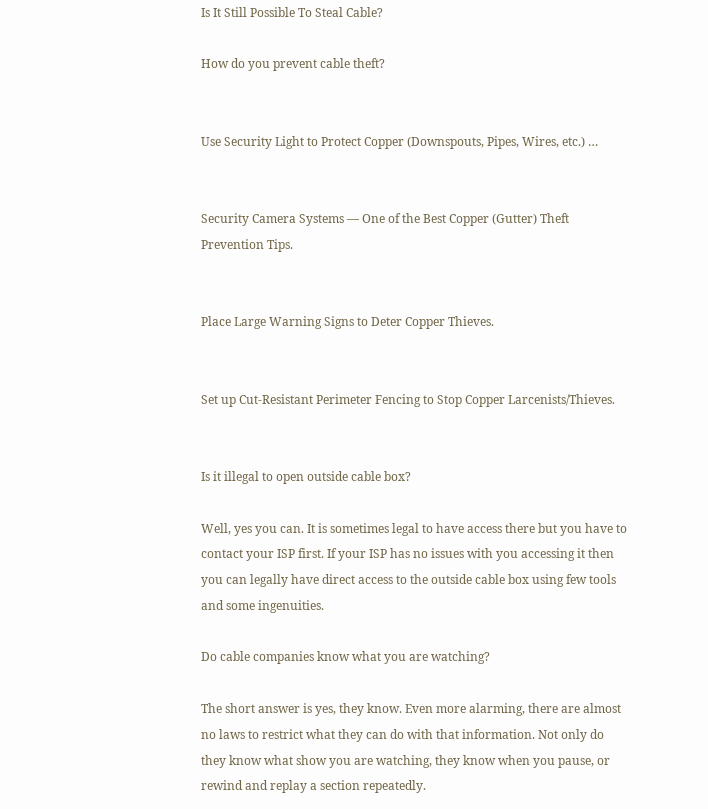Is It Still Possible To Steal Cable?

How do you prevent cable theft?


Use Security Light to Protect Copper (Downspouts, Pipes, Wires, etc.) …


Security Camera Systems — One of the Best Copper (Gutter) Theft Prevention Tips.


Place Large Warning Signs to Deter Copper Thieves.


Set up Cut-Resistant Perimeter Fencing to Stop Copper Larcenists/Thieves.


Is it illegal to open outside cable box?

Well, yes you can. It is sometimes legal to have access there but you have to contact your ISP first. If your ISP has no issues with you accessing it then you can legally have direct access to the outside cable box using few tools and some ingenuities.

Do cable companies know what you are watching?

The short answer is yes, they know. Even more alarming, there are almost no laws to restrict what they can do with that information. Not only do they know what show you are watching, they know when you pause, or rewind and replay a section repeatedly.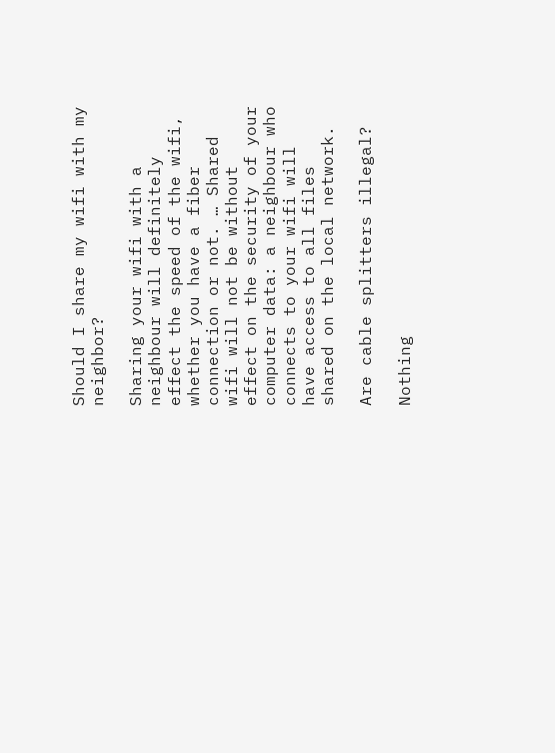Should I share my wifi with my neighbor?

Sharing your wifi with a neighbour will definitely effect the speed of the wifi, whether you have a fiber connection or not. … Shared wifi will not be without effect on the security of your computer data: a neighbour who connects to your wifi will have access to all files shared on the local network.

Are cable splitters illegal?

Nothing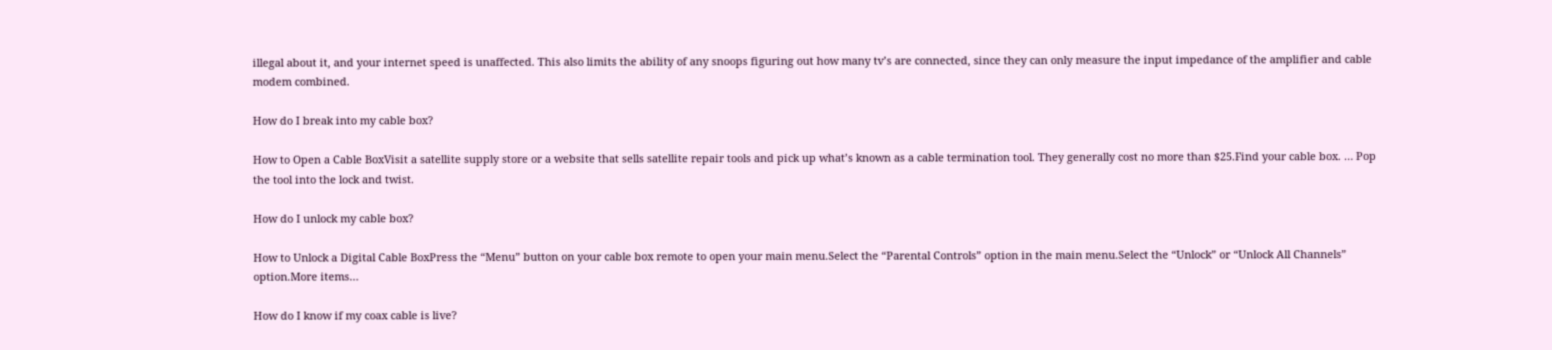illegal about it, and your internet speed is unaffected. This also limits the ability of any snoops figuring out how many tv’s are connected, since they can only measure the input impedance of the amplifier and cable modem combined.

How do I break into my cable box?

How to Open a Cable BoxVisit a satellite supply store or a website that sells satellite repair tools and pick up what’s known as a cable termination tool. They generally cost no more than $25.Find your cable box. … Pop the tool into the lock and twist.

How do I unlock my cable box?

How to Unlock a Digital Cable BoxPress the “Menu” button on your cable box remote to open your main menu.Select the “Parental Controls” option in the main menu.Select the “Unlock” or “Unlock All Channels” option.More items…

How do I know if my coax cable is live?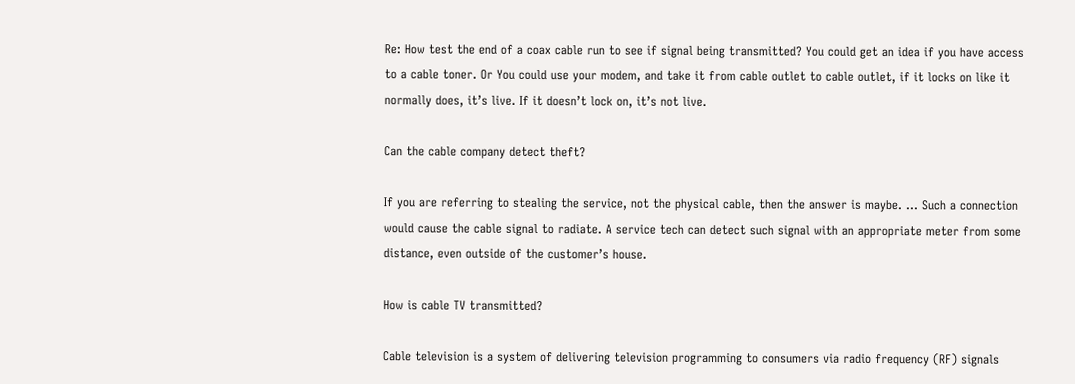Re: How test the end of a coax cable run to see if signal being transmitted? You could get an idea if you have access to a cable toner. Or You could use your modem, and take it from cable outlet to cable outlet, if it locks on like it normally does, it’s live. If it doesn’t lock on, it’s not live.

Can the cable company detect theft?

If you are referring to stealing the service, not the physical cable, then the answer is maybe. … Such a connection would cause the cable signal to radiate. A service tech can detect such signal with an appropriate meter from some distance, even outside of the customer’s house.

How is cable TV transmitted?

Cable television is a system of delivering television programming to consumers via radio frequency (RF) signals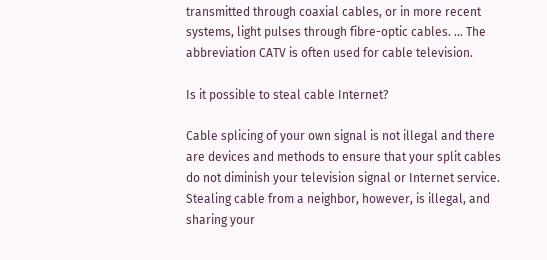transmitted through coaxial cables, or in more recent systems, light pulses through fibre-optic cables. … The abbreviation CATV is often used for cable television.

Is it possible to steal cable Internet?

Cable splicing of your own signal is not illegal and there are devices and methods to ensure that your split cables do not diminish your television signal or Internet service. Stealing cable from a neighbor, however, is illegal, and sharing your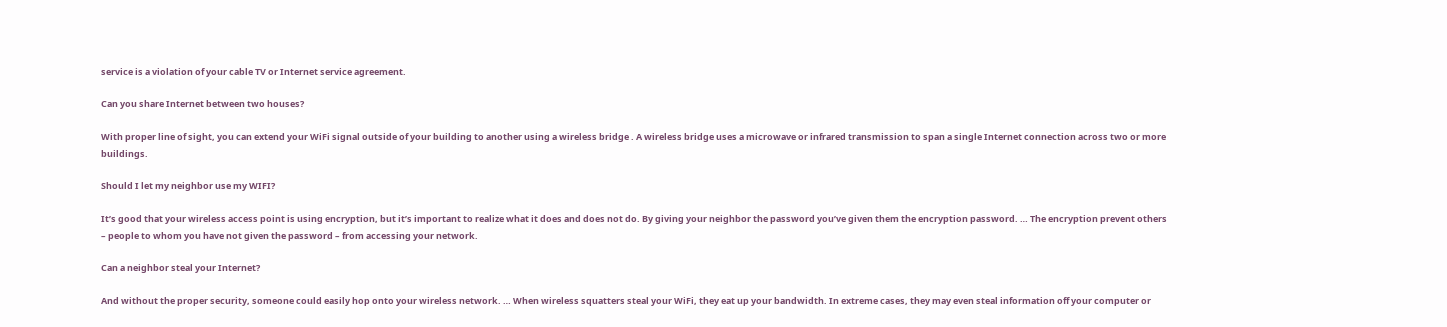service is a violation of your cable TV or Internet service agreement.

Can you share Internet between two houses?

With proper line of sight, you can extend your WiFi signal outside of your building to another using a wireless bridge . A wireless bridge uses a microwave or infrared transmission to span a single Internet connection across two or more buildings.

Should I let my neighbor use my WIFI?

It’s good that your wireless access point is using encryption, but it’s important to realize what it does and does not do. By giving your neighbor the password you’ve given them the encryption password. … The encryption prevent others – people to whom you have not given the password – from accessing your network.

Can a neighbor steal your Internet?

And without the proper security, someone could easily hop onto your wireless network. … When wireless squatters steal your WiFi, they eat up your bandwidth. In extreme cases, they may even steal information off your computer or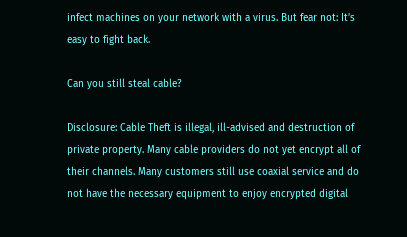infect machines on your network with a virus. But fear not: It’s easy to fight back.

Can you still steal cable?

Disclosure: Cable Theft is illegal, ill-advised and destruction of private property. Many cable providers do not yet encrypt all of their channels. Many customers still use coaxial service and do not have the necessary equipment to enjoy encrypted digital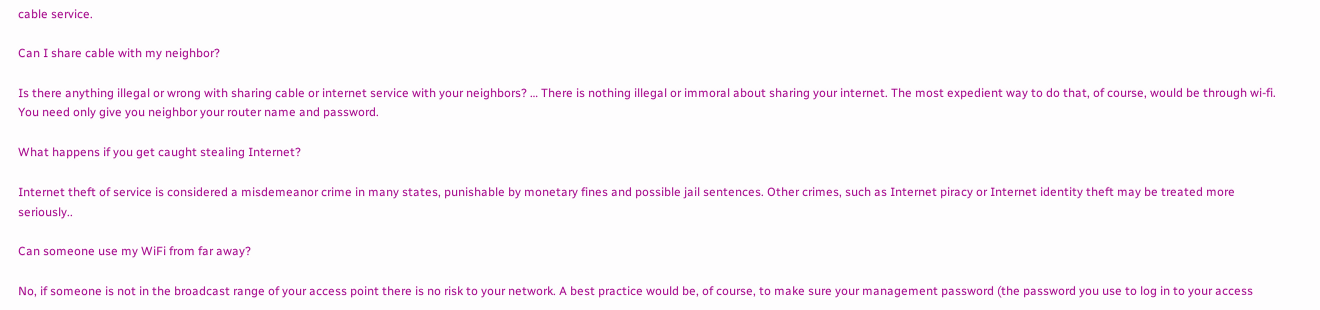cable service.

Can I share cable with my neighbor?

Is there anything illegal or wrong with sharing cable or internet service with your neighbors? … There is nothing illegal or immoral about sharing your internet. The most expedient way to do that, of course, would be through wi-fi. You need only give you neighbor your router name and password.

What happens if you get caught stealing Internet?

Internet theft of service is considered a misdemeanor crime in many states, punishable by monetary fines and possible jail sentences. Other crimes, such as Internet piracy or Internet identity theft may be treated more seriously..

Can someone use my WiFi from far away?

No, if someone is not in the broadcast range of your access point there is no risk to your network. A best practice would be, of course, to make sure your management password (the password you use to log in to your access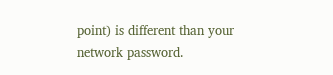point) is different than your network password.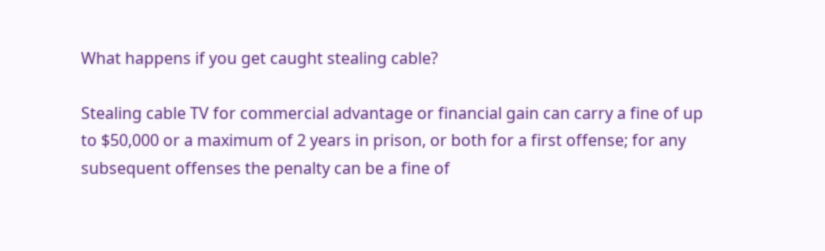What happens if you get caught stealing cable?

Stealing cable TV for commercial advantage or financial gain can carry a fine of up to $50,000 or a maximum of 2 years in prison, or both for a first offense; for any subsequent offenses the penalty can be a fine of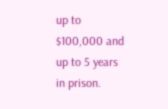up to $100,000 and up to 5 years in prison.